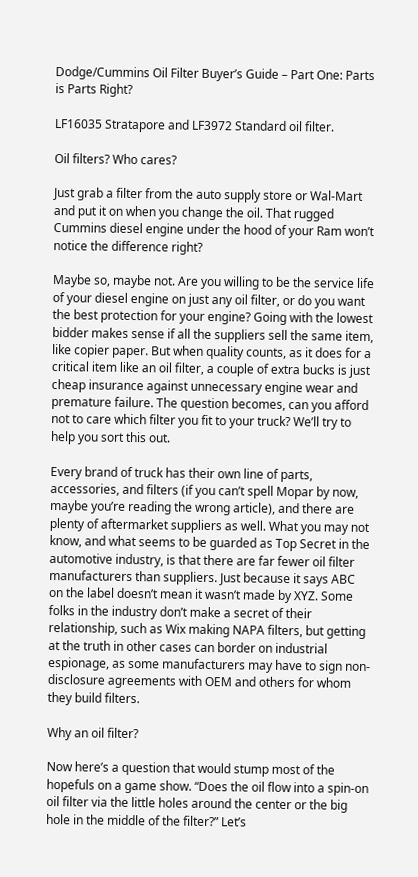Dodge/Cummins Oil Filter Buyer’s Guide – Part One: Parts is Parts Right?

LF16035 Stratapore and LF3972 Standard oil filter.

Oil filters? Who cares?

Just grab a filter from the auto supply store or Wal-Mart and put it on when you change the oil. That rugged Cummins diesel engine under the hood of your Ram won’t notice the difference right?

Maybe so, maybe not. Are you willing to be the service life of your diesel engine on just any oil filter, or do you want the best protection for your engine? Going with the lowest bidder makes sense if all the suppliers sell the same item, like copier paper. But when quality counts, as it does for a critical item like an oil filter, a couple of extra bucks is just cheap insurance against unnecessary engine wear and premature failure. The question becomes, can you afford not to care which filter you fit to your truck? We’ll try to help you sort this out.

Every brand of truck has their own line of parts, accessories, and filters (if you can’t spell Mopar by now, maybe you’re reading the wrong article), and there are plenty of aftermarket suppliers as well. What you may not know, and what seems to be guarded as Top Secret in the automotive industry, is that there are far fewer oil filter manufacturers than suppliers. Just because it says ABC on the label doesn’t mean it wasn’t made by XYZ. Some folks in the industry don’t make a secret of their relationship, such as Wix making NAPA filters, but getting at the truth in other cases can border on industrial espionage, as some manufacturers may have to sign non-disclosure agreements with OEM and others for whom they build filters.

Why an oil filter?

Now here’s a question that would stump most of the hopefuls on a game show. “Does the oil flow into a spin-on oil filter via the little holes around the center or the big hole in the middle of the filter?” Let’s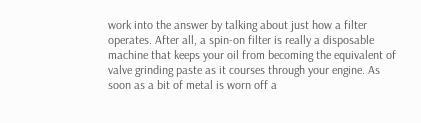work into the answer by talking about just how a filter operates. After all, a spin-on filter is really a disposable machine that keeps your oil from becoming the equivalent of valve grinding paste as it courses through your engine. As soon as a bit of metal is worn off a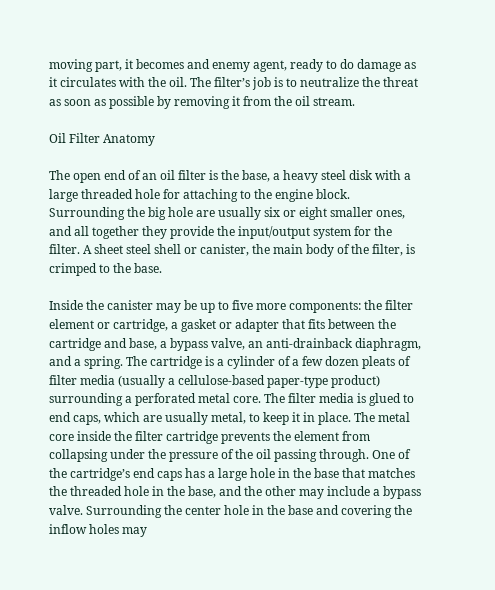moving part, it becomes and enemy agent, ready to do damage as it circulates with the oil. The filter’s job is to neutralize the threat as soon as possible by removing it from the oil stream.

Oil Filter Anatomy

The open end of an oil filter is the base, a heavy steel disk with a large threaded hole for attaching to the engine block. Surrounding the big hole are usually six or eight smaller ones, and all together they provide the input/output system for the filter. A sheet steel shell or canister, the main body of the filter, is crimped to the base.

Inside the canister may be up to five more components: the filter element or cartridge, a gasket or adapter that fits between the cartridge and base, a bypass valve, an anti-drainback diaphragm, and a spring. The cartridge is a cylinder of a few dozen pleats of filter media (usually a cellulose-based paper-type product) surrounding a perforated metal core. The filter media is glued to end caps, which are usually metal, to keep it in place. The metal core inside the filter cartridge prevents the element from collapsing under the pressure of the oil passing through. One of the cartridge’s end caps has a large hole in the base that matches the threaded hole in the base, and the other may include a bypass valve. Surrounding the center hole in the base and covering the inflow holes may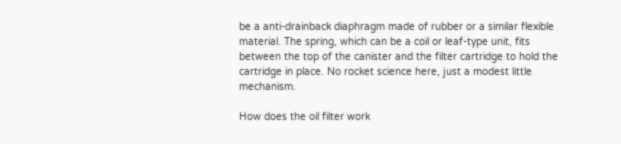be a anti-drainback diaphragm made of rubber or a similar flexible material. The spring, which can be a coil or leaf-type unit, fits between the top of the canister and the filter cartridge to hold the cartridge in place. No rocket science here, just a modest little mechanism.

How does the oil filter work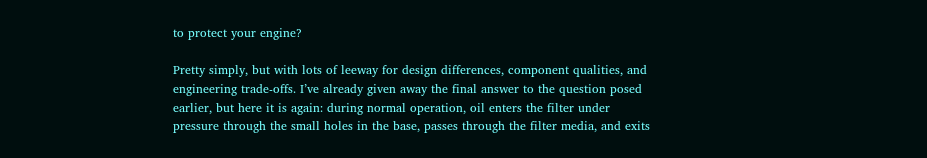to protect your engine?

Pretty simply, but with lots of leeway for design differences, component qualities, and engineering trade-offs. I’ve already given away the final answer to the question posed earlier, but here it is again: during normal operation, oil enters the filter under pressure through the small holes in the base, passes through the filter media, and exits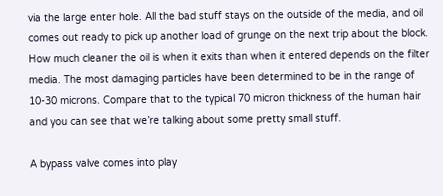via the large enter hole. All the bad stuff stays on the outside of the media, and oil comes out ready to pick up another load of grunge on the next trip about the block. How much cleaner the oil is when it exits than when it entered depends on the filter media. The most damaging particles have been determined to be in the range of 10-30 microns. Compare that to the typical 70 micron thickness of the human hair and you can see that we’re talking about some pretty small stuff.

A bypass valve comes into play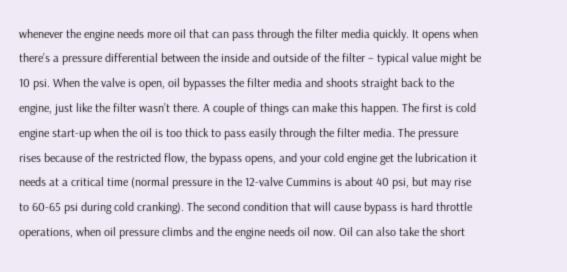whenever the engine needs more oil that can pass through the filter media quickly. It opens when there’s a pressure differential between the inside and outside of the filter – typical value might be 10 psi. When the valve is open, oil bypasses the filter media and shoots straight back to the engine, just like the filter wasn’t there. A couple of things can make this happen. The first is cold engine start-up when the oil is too thick to pass easily through the filter media. The pressure rises because of the restricted flow, the bypass opens, and your cold engine get the lubrication it needs at a critical time (normal pressure in the 12-valve Cummins is about 40 psi, but may rise to 60-65 psi during cold cranking). The second condition that will cause bypass is hard throttle operations, when oil pressure climbs and the engine needs oil now. Oil can also take the short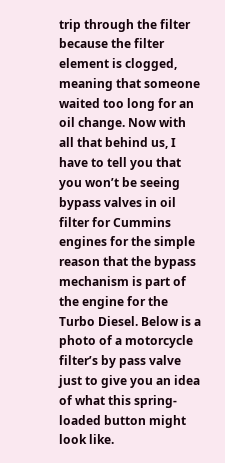trip through the filter because the filter element is clogged, meaning that someone waited too long for an oil change. Now with all that behind us, I have to tell you that you won’t be seeing bypass valves in oil filter for Cummins engines for the simple reason that the bypass mechanism is part of the engine for the Turbo Diesel. Below is a photo of a motorcycle filter’s by pass valve just to give you an idea of what this spring-loaded button might look like.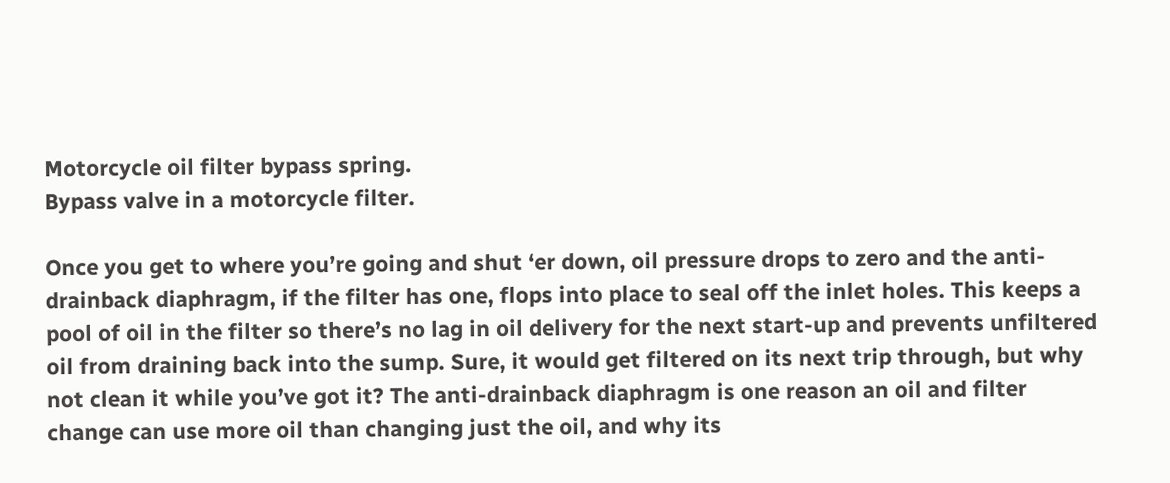Motorcycle oil filter bypass spring.
Bypass valve in a motorcycle filter.

Once you get to where you’re going and shut ‘er down, oil pressure drops to zero and the anti-drainback diaphragm, if the filter has one, flops into place to seal off the inlet holes. This keeps a pool of oil in the filter so there’s no lag in oil delivery for the next start-up and prevents unfiltered oil from draining back into the sump. Sure, it would get filtered on its next trip through, but why not clean it while you’ve got it? The anti-drainback diaphragm is one reason an oil and filter change can use more oil than changing just the oil, and why its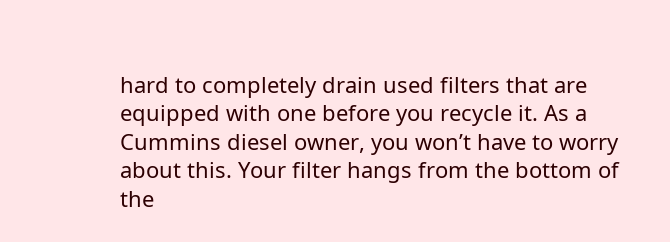hard to completely drain used filters that are equipped with one before you recycle it. As a Cummins diesel owner, you won’t have to worry about this. Your filter hangs from the bottom of the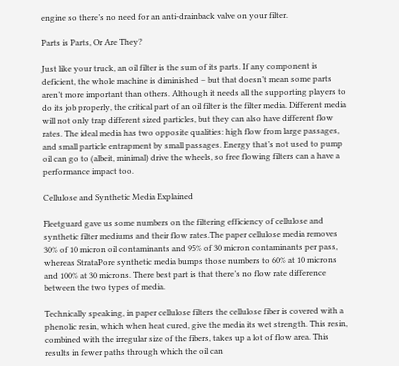engine so there’s no need for an anti-drainback valve on your filter.

Parts is Parts, Or Are They?

Just like your truck, an oil filter is the sum of its parts. If any component is deficient, the whole machine is diminished – but that doesn’t mean some parts aren’t more important than others. Although it needs all the supporting players to do its job properly, the critical part of an oil filter is the filter media. Different media will not only trap different sized particles, but they can also have different flow rates. The ideal media has two opposite qualities: high flow from large passages, and small particle entrapment by small passages. Energy that’s not used to pump oil can go to (albeit, minimal) drive the wheels, so free flowing filters can a have a performance impact too.

Cellulose and Synthetic Media Explained

Fleetguard gave us some numbers on the filtering efficiency of cellulose and synthetic filter mediums and their flow rates.The paper cellulose media removes 30% of 10 micron oil contaminants and 95% of 30 micron contaminants per pass, whereas StrataPore synthetic media bumps those numbers to 60% at 10 microns and 100% at 30 microns. There best part is that there’s no flow rate difference between the two types of media.

Technically speaking, in paper cellulose filters the cellulose fiber is covered with a phenolic resin, which when heat cured, give the media its wet strength. This resin, combined with the irregular size of the fibers, takes up a lot of flow area. This results in fewer paths through which the oil can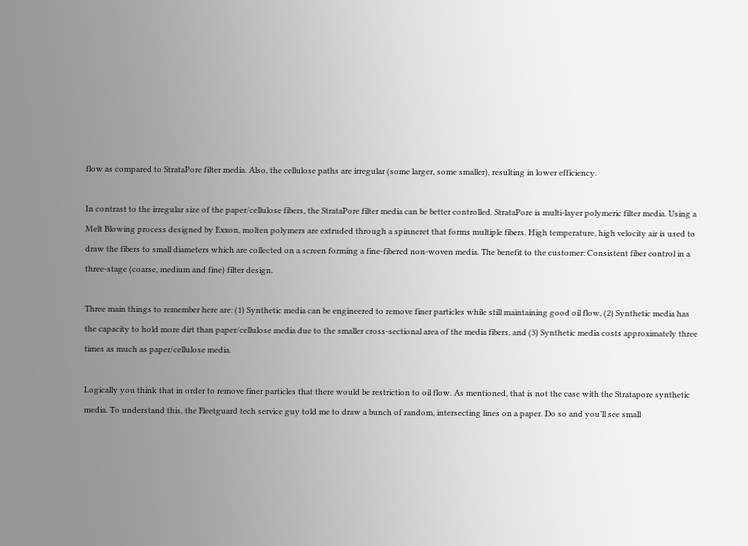flow as compared to StrataPore filter media. Also, the cellulose paths are irregular (some larger, some smaller), resulting in lower efficiency.

In contrast to the irregular size of the paper/cellulose fibers, the StrataPore filter media can be better controlled. StrataPore is multi-layer polymeric filter media. Using a Melt Blowing process designed by Exxon, molten polymers are extruded through a spinneret that forms multiple fibers. High temperature, high velocity air is used to draw the fibers to small diameters which are collected on a screen forming a fine-fibered non-woven media. The benefit to the customer: Consistent fiber control in a three-stage (coarse, medium and fine) filter design.

Three main things to remember here are: (1) Synthetic media can be engineered to remove finer particles while still maintaining good oil flow, (2) Synthetic media has the capacity to hold more dirt than paper/cellulose media due to the smaller cross-sectional area of the media fibers, and (3) Synthetic media costs approximately three times as much as paper/cellulose media.

Logically you think that in order to remove finer particles that there would be restriction to oil flow. As mentioned, that is not the case with the Stratapore synthetic media. To understand this, the Fleetguard tech service guy told me to draw a bunch of random, intersecting lines on a paper. Do so and you’ll see small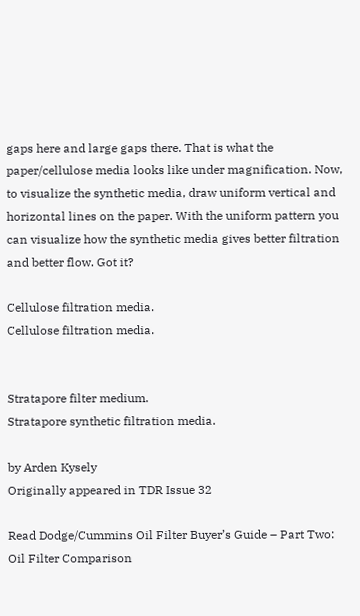gaps here and large gaps there. That is what the paper/cellulose media looks like under magnification. Now, to visualize the synthetic media, draw uniform vertical and horizontal lines on the paper. With the uniform pattern you can visualize how the synthetic media gives better filtration and better flow. Got it?

Cellulose filtration media.
Cellulose filtration media.


Stratapore filter medium.
Stratapore synthetic filtration media.

by Arden Kysely
Originally appeared in TDR Issue 32

Read Dodge/Cummins Oil Filter Buyer’s Guide – Part Two: Oil Filter Comparison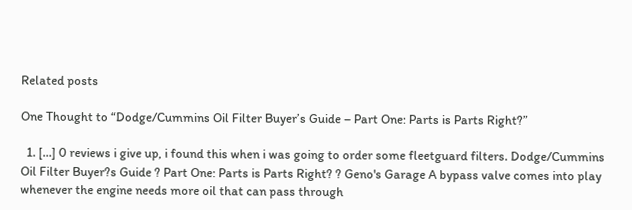Related posts

One Thought to “Dodge/Cummins Oil Filter Buyer’s Guide – Part One: Parts is Parts Right?”

  1. […] 0 reviews i give up, i found this when i was going to order some fleetguard filters. Dodge/Cummins Oil Filter Buyer?s Guide ? Part One: Parts is Parts Right? ? Geno's Garage A bypass valve comes into play whenever the engine needs more oil that can pass through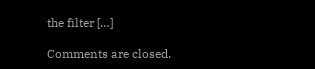the filter […]

Comments are closed.